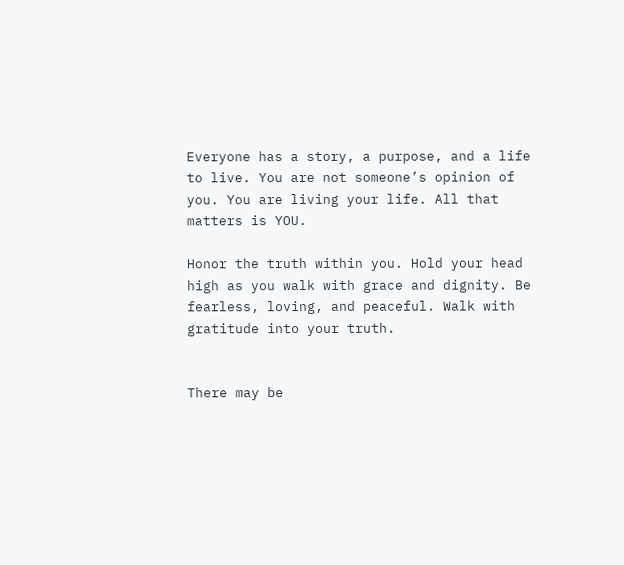Everyone has a story, a purpose, and a life to live. You are not someone’s opinion of you. You are living your life. All that matters is YOU.

Honor the truth within you. Hold your head high as you walk with grace and dignity. Be fearless, loving, and peaceful. Walk with gratitude into your truth.


There may be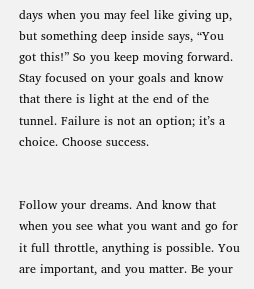days when you may feel like giving up, but something deep inside says, “You got this!” So you keep moving forward. Stay focused on your goals and know that there is light at the end of the tunnel. Failure is not an option; it’s a choice. Choose success.


Follow your dreams. And know that when you see what you want and go for it full throttle, anything is possible. You are important, and you matter. Be your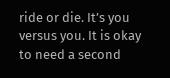ride or die. It’s you versus you. It is okay to need a second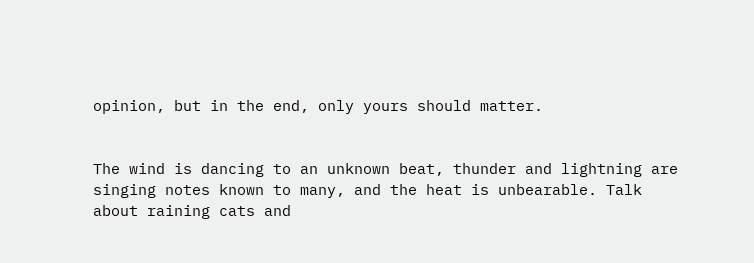opinion, but in the end, only yours should matter.


The wind is dancing to an unknown beat, thunder and lightning are singing notes known to many, and the heat is unbearable. Talk about raining cats and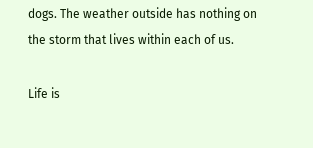dogs. The weather outside has nothing on the storm that lives within each of us.

Life is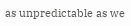as unpredictable as we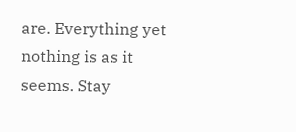are. Everything yet nothing is as it seems. Stay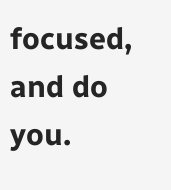focused, and do you.